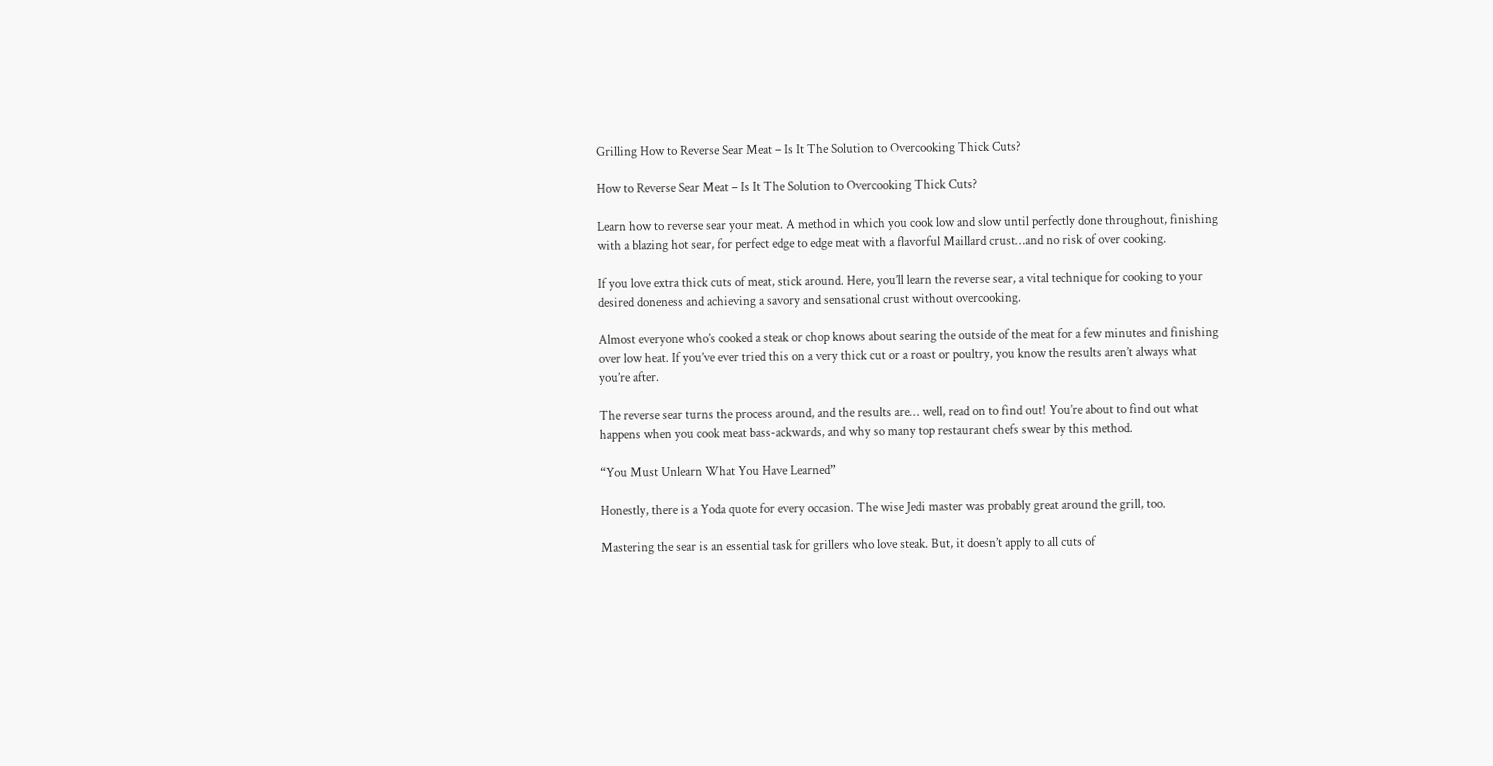Grilling How to Reverse Sear Meat – Is It The Solution to Overcooking Thick Cuts?

How to Reverse Sear Meat – Is It The Solution to Overcooking Thick Cuts?

Learn how to reverse sear your meat. A method in which you cook low and slow until perfectly done throughout, finishing with a blazing hot sear, for perfect edge to edge meat with a flavorful Maillard crust…and no risk of over cooking.

If you love extra thick cuts of meat, stick around. Here, you’ll learn the reverse sear, a vital technique for cooking to your desired doneness and achieving a savory and sensational crust without overcooking.

Almost everyone who’s cooked a steak or chop knows about searing the outside of the meat for a few minutes and finishing over low heat. If you’ve ever tried this on a very thick cut or a roast or poultry, you know the results aren’t always what you’re after.

The reverse sear turns the process around, and the results are… well, read on to find out! You’re about to find out what happens when you cook meat bass-ackwards, and why so many top restaurant chefs swear by this method.

“You Must Unlearn What You Have Learned”

Honestly, there is a Yoda quote for every occasion. The wise Jedi master was probably great around the grill, too.

Mastering the sear is an essential task for grillers who love steak. But, it doesn’t apply to all cuts of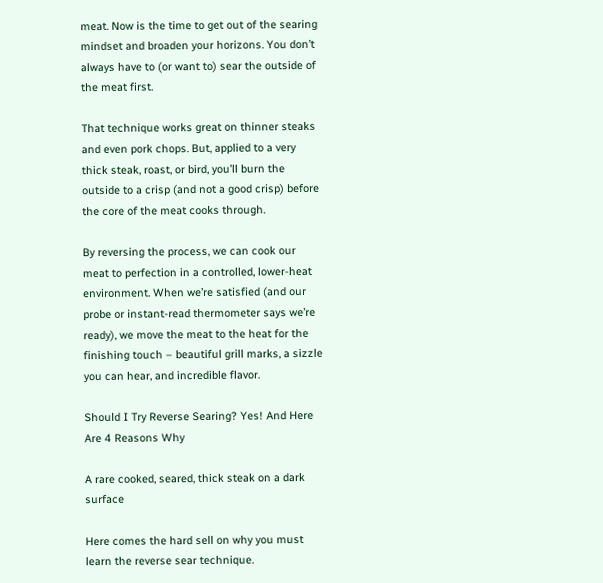meat. Now is the time to get out of the searing mindset and broaden your horizons. You don’t always have to (or want to) sear the outside of the meat first.

That technique works great on thinner steaks and even pork chops. But, applied to a very thick steak, roast, or bird, you’ll burn the outside to a crisp (and not a good crisp) before the core of the meat cooks through.

By reversing the process, we can cook our meat to perfection in a controlled, lower-heat environment. When we’re satisfied (and our probe or instant-read thermometer says we’re ready), we move the meat to the heat for the finishing touch – beautiful grill marks, a sizzle you can hear, and incredible flavor.

Should I Try Reverse Searing? Yes! And Here Are 4 Reasons Why

A rare cooked, seared, thick steak on a dark surface

Here comes the hard sell on why you must learn the reverse sear technique.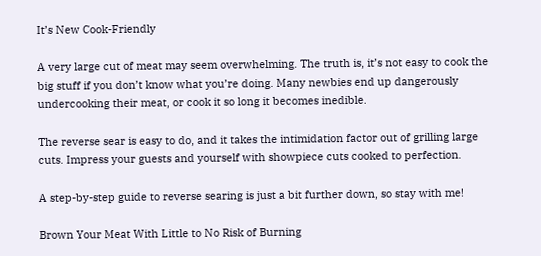It’s New Cook-Friendly

A very large cut of meat may seem overwhelming. The truth is, it’s not easy to cook the big stuff if you don’t know what you’re doing. Many newbies end up dangerously undercooking their meat, or cook it so long it becomes inedible.

The reverse sear is easy to do, and it takes the intimidation factor out of grilling large cuts. Impress your guests and yourself with showpiece cuts cooked to perfection.

A step-by-step guide to reverse searing is just a bit further down, so stay with me!

Brown Your Meat With Little to No Risk of Burning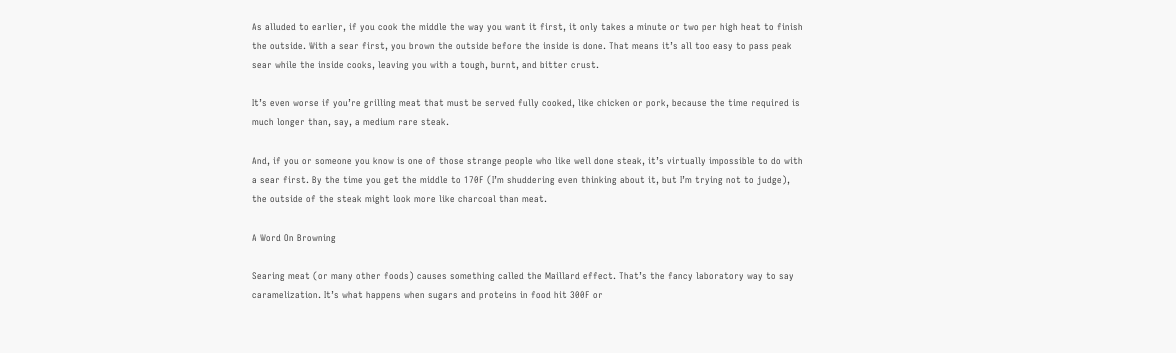As alluded to earlier, if you cook the middle the way you want it first, it only takes a minute or two per high heat to finish the outside. With a sear first, you brown the outside before the inside is done. That means it’s all too easy to pass peak sear while the inside cooks, leaving you with a tough, burnt, and bitter crust.

It’s even worse if you’re grilling meat that must be served fully cooked, like chicken or pork, because the time required is much longer than, say, a medium rare steak.

And, if you or someone you know is one of those strange people who like well done steak, it’s virtually impossible to do with a sear first. By the time you get the middle to 170F (I’m shuddering even thinking about it, but I’m trying not to judge), the outside of the steak might look more like charcoal than meat.

A Word On Browning

Searing meat (or many other foods) causes something called the Maillard effect. That’s the fancy laboratory way to say caramelization. It’s what happens when sugars and proteins in food hit 300F or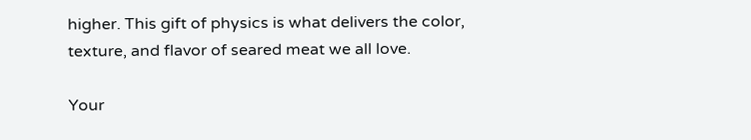higher. This gift of physics is what delivers the color, texture, and flavor of seared meat we all love.

Your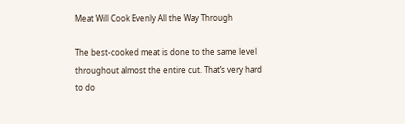Meat Will Cook Evenly All the Way Through

The best-cooked meat is done to the same level throughout almost the entire cut. That’s very hard to do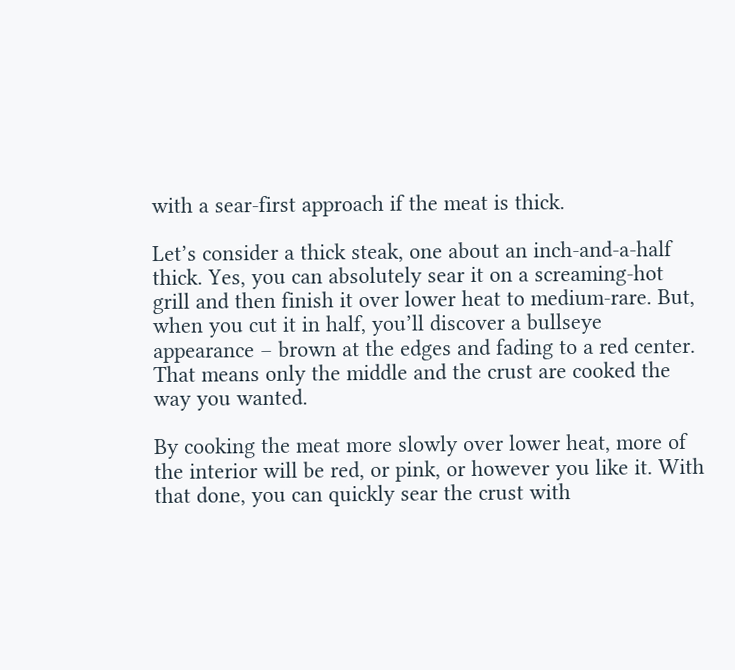with a sear-first approach if the meat is thick.

Let’s consider a thick steak, one about an inch-and-a-half thick. Yes, you can absolutely sear it on a screaming-hot grill and then finish it over lower heat to medium-rare. But, when you cut it in half, you’ll discover a bullseye appearance – brown at the edges and fading to a red center. That means only the middle and the crust are cooked the way you wanted.

By cooking the meat more slowly over lower heat, more of the interior will be red, or pink, or however you like it. With that done, you can quickly sear the crust with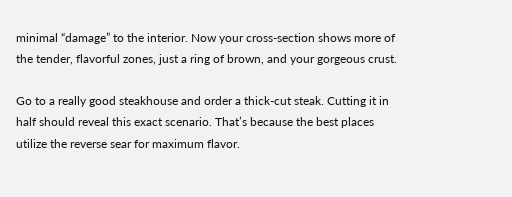minimal “damage” to the interior. Now your cross-section shows more of the tender, flavorful zones, just a ring of brown, and your gorgeous crust.

Go to a really good steakhouse and order a thick-cut steak. Cutting it in half should reveal this exact scenario. That’s because the best places utilize the reverse sear for maximum flavor.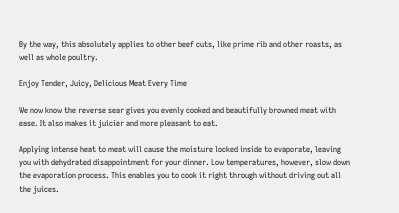By the way, this absolutely applies to other beef cuts, like prime rib and other roasts, as well as whole poultry.

Enjoy Tender, Juicy, Delicious Meat Every Time

We now know the reverse sear gives you evenly cooked and beautifully browned meat with ease. It also makes it juicier and more pleasant to eat.

Applying intense heat to meat will cause the moisture locked inside to evaporate, leaving you with dehydrated disappointment for your dinner. Low temperatures, however, slow down the evaporation process. This enables you to cook it right through without driving out all the juices.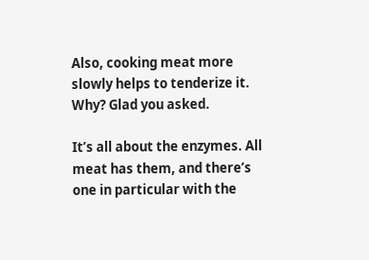Also, cooking meat more slowly helps to tenderize it. Why? Glad you asked.

It’s all about the enzymes. All meat has them, and there’s one in particular with the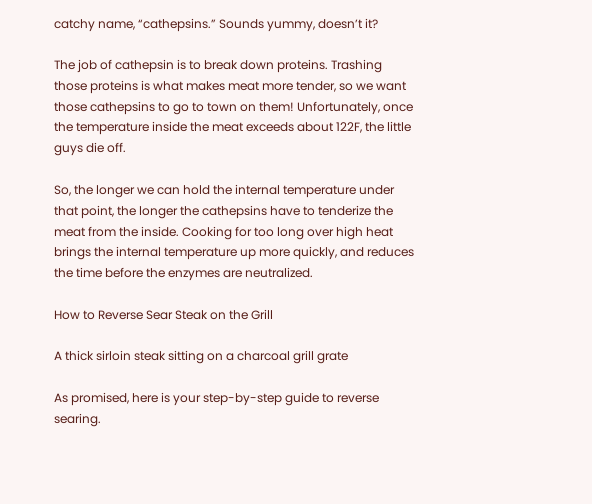catchy name, “cathepsins.” Sounds yummy, doesn’t it?

The job of cathepsin is to break down proteins. Trashing those proteins is what makes meat more tender, so we want those cathepsins to go to town on them! Unfortunately, once the temperature inside the meat exceeds about 122F, the little guys die off.

So, the longer we can hold the internal temperature under that point, the longer the cathepsins have to tenderize the meat from the inside. Cooking for too long over high heat brings the internal temperature up more quickly, and reduces the time before the enzymes are neutralized.

How to Reverse Sear Steak on the Grill

A thick sirloin steak sitting on a charcoal grill grate

As promised, here is your step-by-step guide to reverse searing.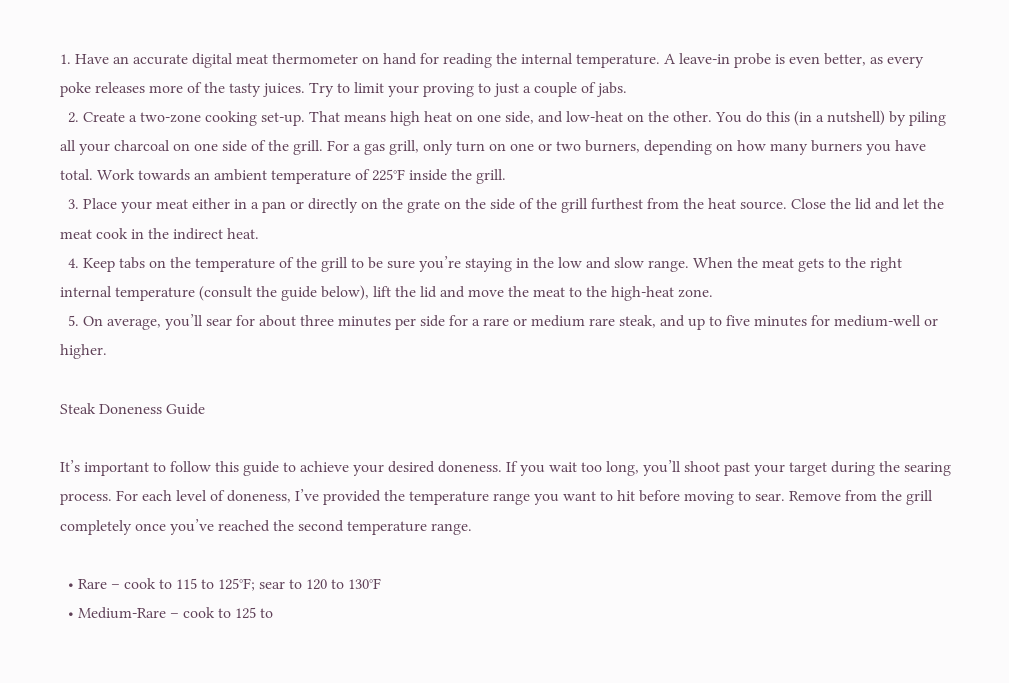1. Have an accurate digital meat thermometer on hand for reading the internal temperature. A leave-in probe is even better, as every poke releases more of the tasty juices. Try to limit your proving to just a couple of jabs.
  2. Create a two-zone cooking set-up. That means high heat on one side, and low-heat on the other. You do this (in a nutshell) by piling all your charcoal on one side of the grill. For a gas grill, only turn on one or two burners, depending on how many burners you have total. Work towards an ambient temperature of 225°F inside the grill.
  3. Place your meat either in a pan or directly on the grate on the side of the grill furthest from the heat source. Close the lid and let the meat cook in the indirect heat.
  4. Keep tabs on the temperature of the grill to be sure you’re staying in the low and slow range. When the meat gets to the right internal temperature (consult the guide below), lift the lid and move the meat to the high-heat zone.
  5. On average, you’ll sear for about three minutes per side for a rare or medium rare steak, and up to five minutes for medium-well or higher.

Steak Doneness Guide

It’s important to follow this guide to achieve your desired doneness. If you wait too long, you’ll shoot past your target during the searing process. For each level of doneness, I’ve provided the temperature range you want to hit before moving to sear. Remove from the grill completely once you’ve reached the second temperature range.

  • Rare – cook to 115 to 125°F; sear to 120 to 130°F
  • Medium-Rare – cook to 125 to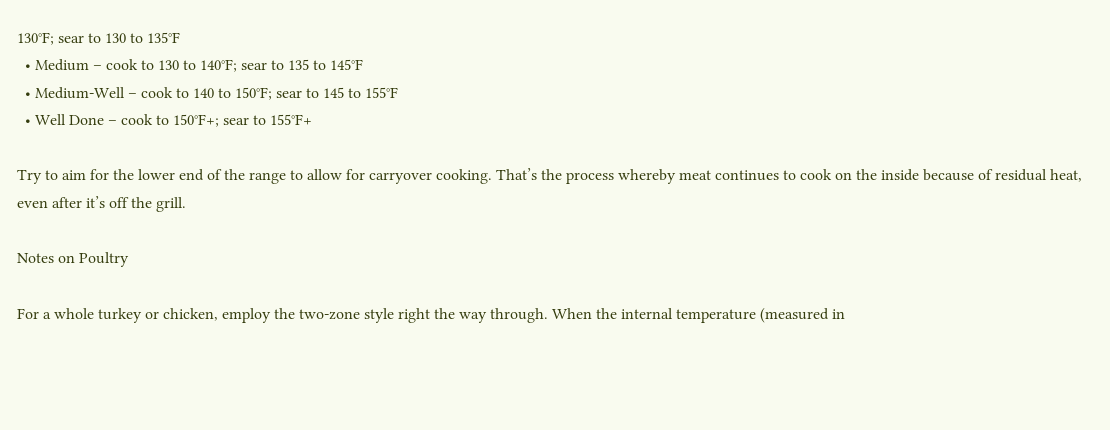130°F; sear to 130 to 135°F
  • Medium – cook to 130 to 140°F; sear to 135 to 145°F
  • Medium-Well – cook to 140 to 150°F; sear to 145 to 155°F
  • Well Done – cook to 150°F+; sear to 155°F+

Try to aim for the lower end of the range to allow for carryover cooking. That’s the process whereby meat continues to cook on the inside because of residual heat, even after it’s off the grill.

Notes on Poultry

For a whole turkey or chicken, employ the two-zone style right the way through. When the internal temperature (measured in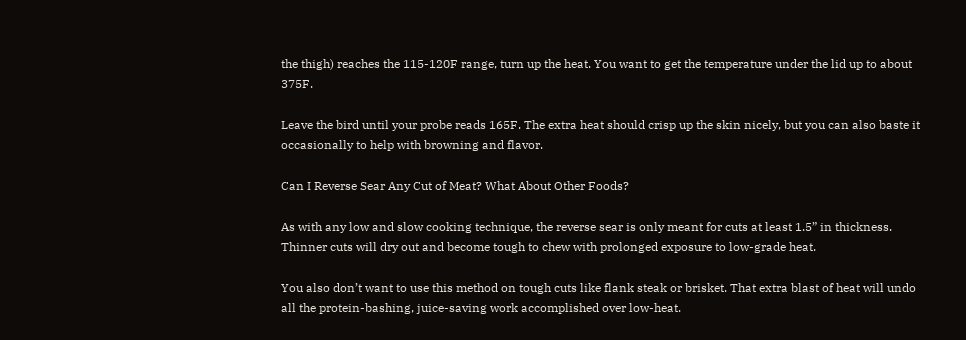the thigh) reaches the 115-120F range, turn up the heat. You want to get the temperature under the lid up to about 375F.

Leave the bird until your probe reads 165F. The extra heat should crisp up the skin nicely, but you can also baste it occasionally to help with browning and flavor.

Can I Reverse Sear Any Cut of Meat? What About Other Foods?

As with any low and slow cooking technique, the reverse sear is only meant for cuts at least 1.5” in thickness. Thinner cuts will dry out and become tough to chew with prolonged exposure to low-grade heat.

You also don’t want to use this method on tough cuts like flank steak or brisket. That extra blast of heat will undo all the protein-bashing, juice-saving work accomplished over low-heat.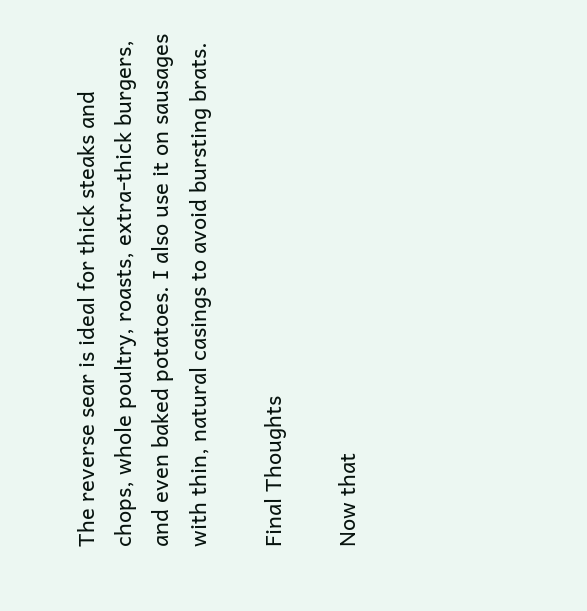The reverse sear is ideal for thick steaks and chops, whole poultry, roasts, extra-thick burgers, and even baked potatoes. I also use it on sausages with thin, natural casings to avoid bursting brats.

Final Thoughts

Now that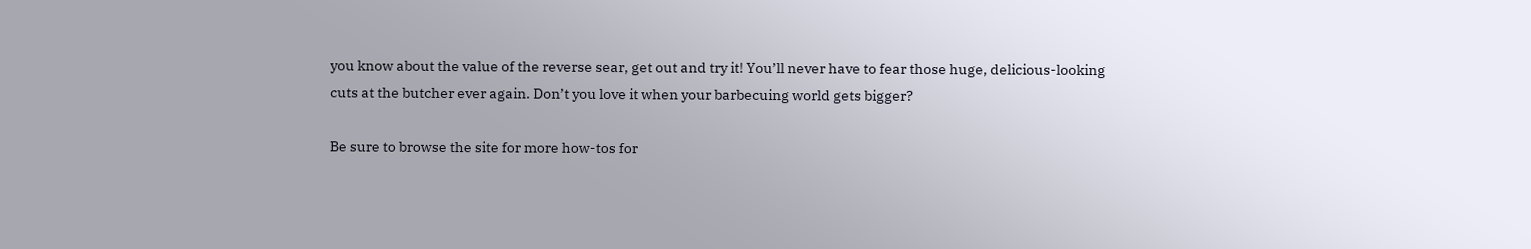you know about the value of the reverse sear, get out and try it! You’ll never have to fear those huge, delicious-looking cuts at the butcher ever again. Don’t you love it when your barbecuing world gets bigger?

Be sure to browse the site for more how-tos for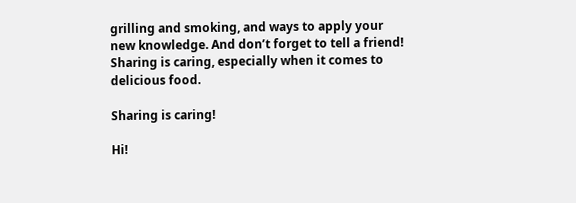grilling and smoking, and ways to apply your new knowledge. And don’t forget to tell a friend! Sharing is caring, especially when it comes to delicious food.

Sharing is caring!

Hi!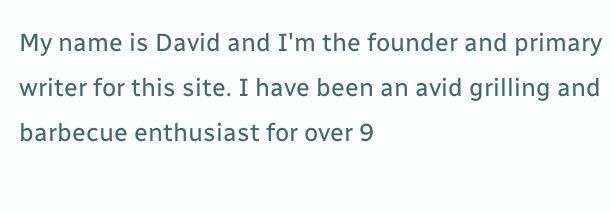My name is David and I'm the founder and primary writer for this site. I have been an avid grilling and barbecue enthusiast for over 9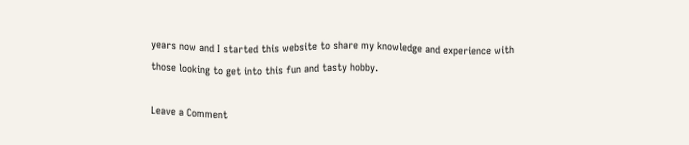years now and I started this website to share my knowledge and experience with those looking to get into this fun and tasty hobby.

Leave a Comment